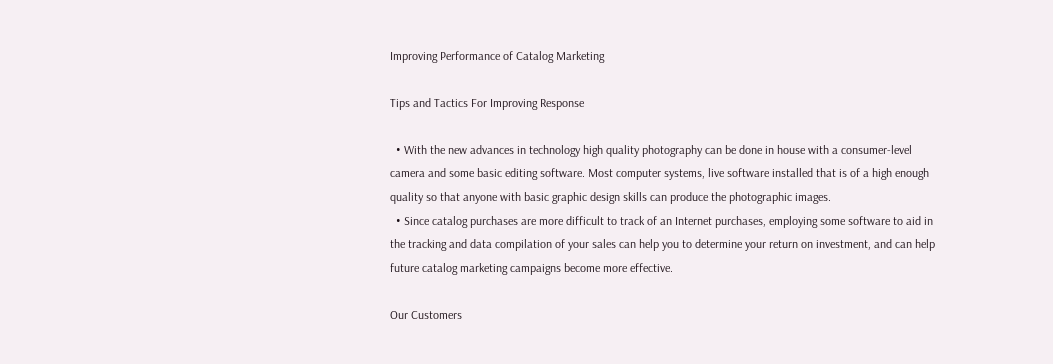Improving Performance of Catalog Marketing

Tips and Tactics For Improving Response

  • With the new advances in technology high quality photography can be done in house with a consumer-level camera and some basic editing software. Most computer systems, live software installed that is of a high enough quality so that anyone with basic graphic design skills can produce the photographic images.
  • Since catalog purchases are more difficult to track of an Internet purchases, employing some software to aid in the tracking and data compilation of your sales can help you to determine your return on investment, and can help future catalog marketing campaigns become more effective.

Our Customers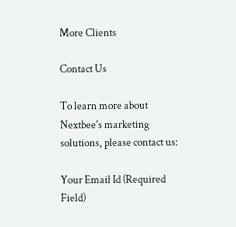More Clients

Contact Us

To learn more about Nextbee's marketing solutions, please contact us:

Your Email Id (Required Field)